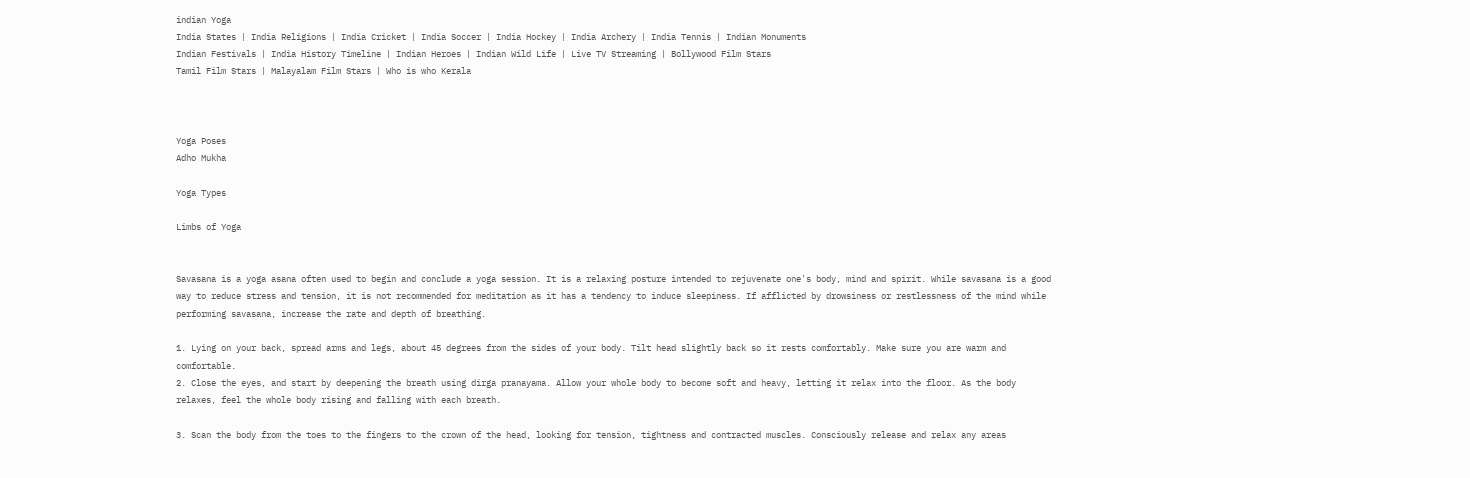indian Yoga
India States | India Religions | India Cricket | India Soccer | India Hockey | India Archery | India Tennis | Indian Monuments
Indian Festivals | India History Timeline | Indian Heroes | Indian Wild Life | Live TV Streaming | Bollywood Film Stars
Tamil Film Stars | Malayalam Film Stars | Who is who Kerala



Yoga Poses
Adho Mukha

Yoga Types

Limbs of Yoga


Savasana is a yoga asana often used to begin and conclude a yoga session. It is a relaxing posture intended to rejuvenate one's body, mind and spirit. While savasana is a good way to reduce stress and tension, it is not recommended for meditation as it has a tendency to induce sleepiness. If afflicted by drowsiness or restlessness of the mind while performing savasana, increase the rate and depth of breathing.

1. Lying on your back, spread arms and legs, about 45 degrees from the sides of your body. Tilt head slightly back so it rests comfortably. Make sure you are warm and comfortable.
2. Close the eyes, and start by deepening the breath using dirga pranayama. Allow your whole body to become soft and heavy, letting it relax into the floor. As the body relaxes, feel the whole body rising and falling with each breath.

3. Scan the body from the toes to the fingers to the crown of the head, looking for tension, tightness and contracted muscles. Consciously release and relax any areas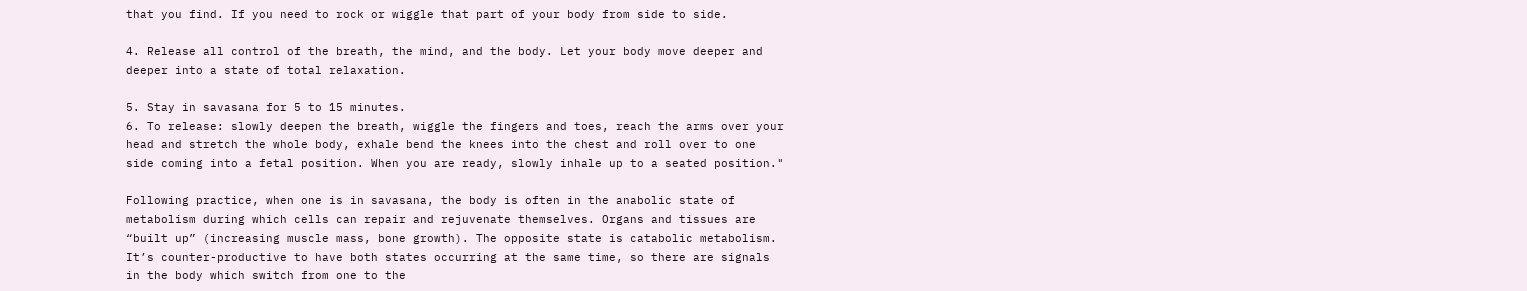that you find. If you need to rock or wiggle that part of your body from side to side.

4. Release all control of the breath, the mind, and the body. Let your body move deeper and deeper into a state of total relaxation.

5. Stay in savasana for 5 to 15 minutes.
6. To release: slowly deepen the breath, wiggle the fingers and toes, reach the arms over your head and stretch the whole body, exhale bend the knees into the chest and roll over to one side coming into a fetal position. When you are ready, slowly inhale up to a seated position."

Following practice, when one is in savasana, the body is often in the anabolic state of metabolism during which cells can repair and rejuvenate themselves. Organs and tissues are “built up” (increasing muscle mass, bone growth). The opposite state is catabolic metabolism. It’s counter-productive to have both states occurring at the same time, so there are signals in the body which switch from one to the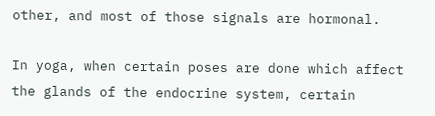other, and most of those signals are hormonal.

In yoga, when certain poses are done which affect the glands of the endocrine system, certain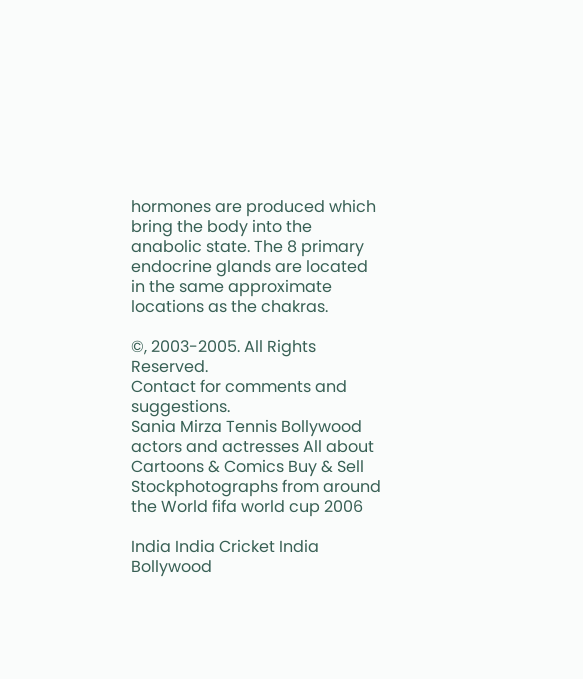hormones are produced which bring the body into the anabolic state. The 8 primary endocrine glands are located in the same approximate locations as the chakras.

©, 2003-2005. All Rights Reserved.
Contact for comments and suggestions.
Sania Mirza Tennis Bollywood actors and actresses All about Cartoons & Comics Buy & Sell Stockphotographs from around the World fifa world cup 2006

India India Cricket India Bollywood